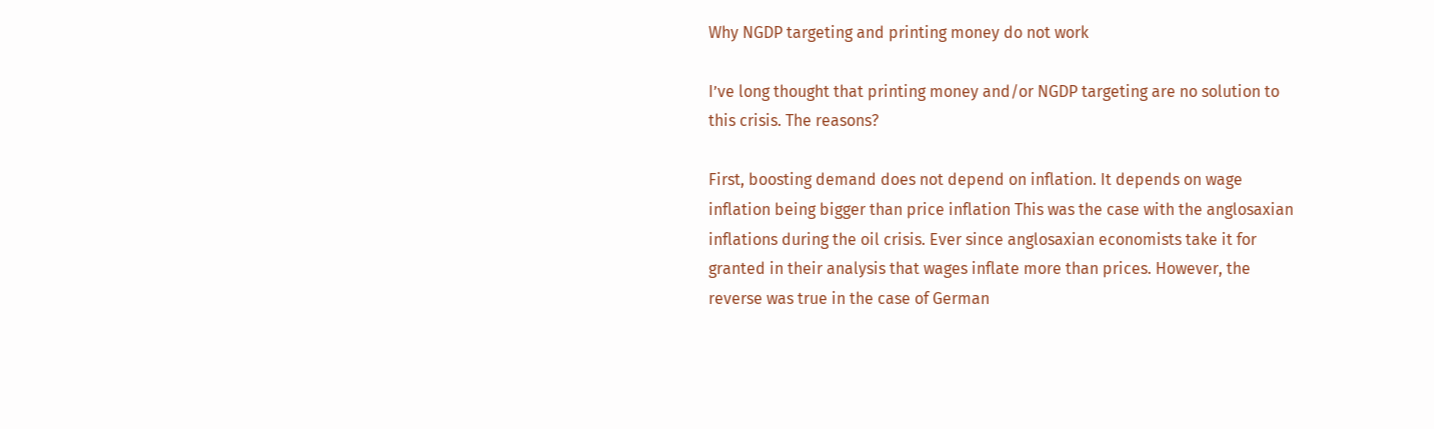Why NGDP targeting and printing money do not work

I’ve long thought that printing money and/or NGDP targeting are no solution to this crisis. The reasons?

First, boosting demand does not depend on inflation. It depends on wage inflation being bigger than price inflation This was the case with the anglosaxian inflations during the oil crisis. Ever since anglosaxian economists take it for granted in their analysis that wages inflate more than prices. However, the reverse was true in the case of German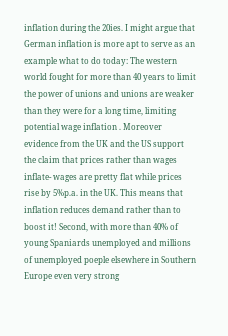inflation during the 20ies. I might argue that German inflation is more apt to serve as an example what to do today: The western world fought for more than 40 years to limit the power of unions and unions are weaker than they were for a long time, limiting potential wage inflation . Moreover evidence from the UK and the US support the claim that prices rather than wages inflate- wages are pretty flat while prices rise by 5%p.a. in the UK. This means that inflation reduces demand rather than to boost it! Second, with more than 40% of young Spaniards unemployed and millions of unemployed poeple elsewhere in Southern Europe even very strong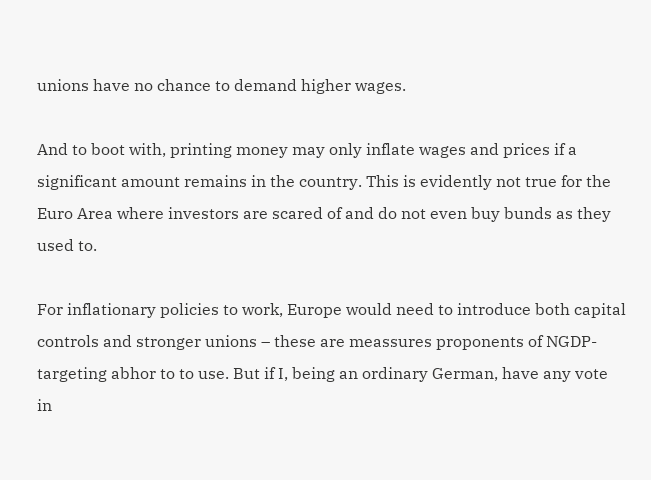unions have no chance to demand higher wages.

And to boot with, printing money may only inflate wages and prices if a significant amount remains in the country. This is evidently not true for the Euro Area where investors are scared of and do not even buy bunds as they used to.

For inflationary policies to work, Europe would need to introduce both capital controls and stronger unions – these are meassures proponents of NGDP-targeting abhor to to use. But if I, being an ordinary German, have any vote in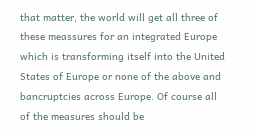that matter, the world will get all three of these meassures for an integrated Europe which is transforming itself into the United States of Europe or none of the above and bancruptcies across Europe. Of course all of the measures should be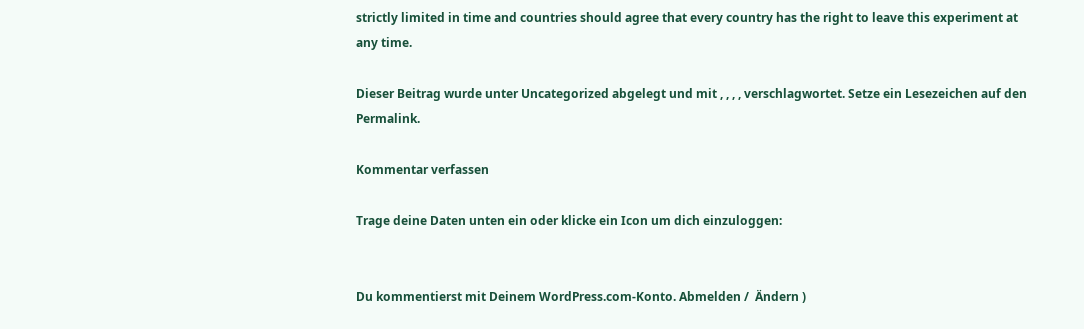strictly limited in time and countries should agree that every country has the right to leave this experiment at any time.

Dieser Beitrag wurde unter Uncategorized abgelegt und mit , , , , verschlagwortet. Setze ein Lesezeichen auf den Permalink.

Kommentar verfassen

Trage deine Daten unten ein oder klicke ein Icon um dich einzuloggen:


Du kommentierst mit Deinem WordPress.com-Konto. Abmelden /  Ändern )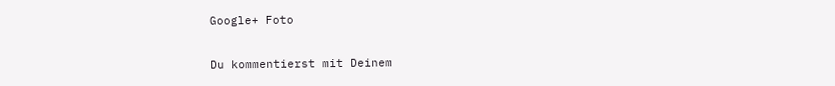Google+ Foto

Du kommentierst mit Deinem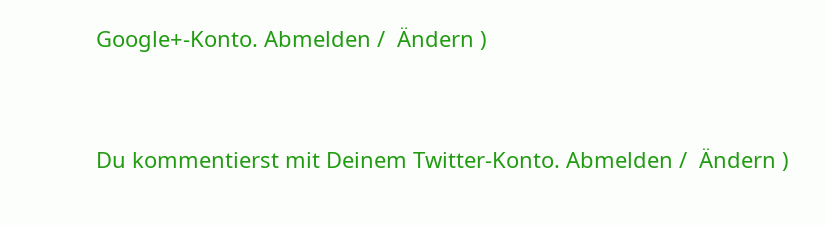Google+-Konto. Abmelden /  Ändern )


Du kommentierst mit Deinem Twitter-Konto. Abmelden /  Ändern )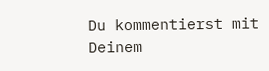Du kommentierst mit Deinem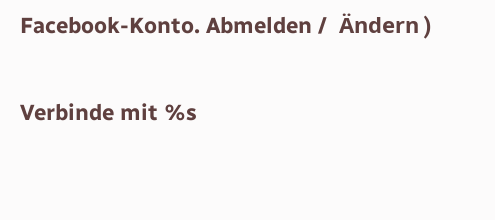Facebook-Konto. Abmelden /  Ändern )

Verbinde mit %s